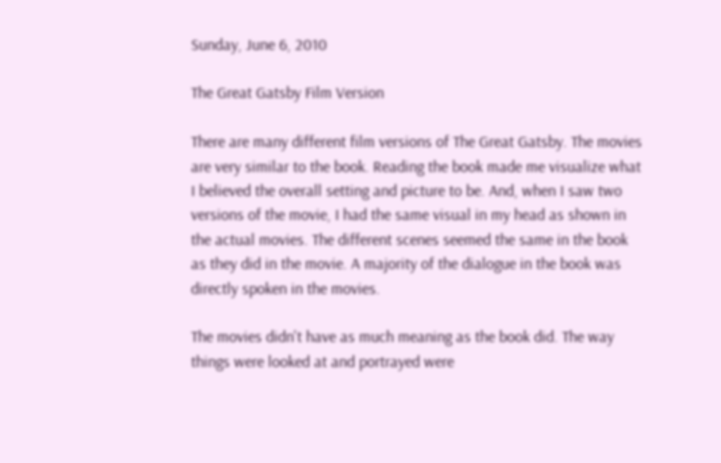Sunday, June 6, 2010

The Great Gatsby Film Version

There are many different film versions of The Great Gatsby. The movies are very similar to the book. Reading the book made me visualize what I believed the overall setting and picture to be. And, when I saw two versions of the movie, I had the same visual in my head as shown in the actual movies. The different scenes seemed the same in the book as they did in the movie. A majority of the dialogue in the book was directly spoken in the movies.

The movies didn't have as much meaning as the book did. The way things were looked at and portrayed were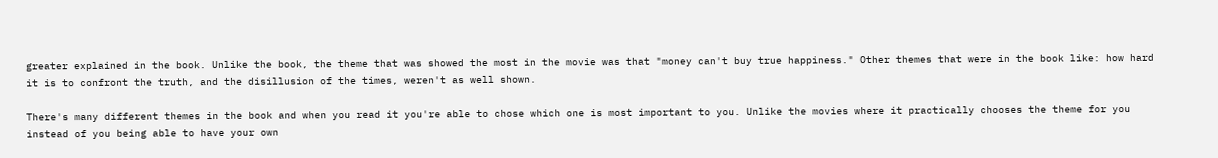greater explained in the book. Unlike the book, the theme that was showed the most in the movie was that "money can't buy true happiness." Other themes that were in the book like: how hard it is to confront the truth, and the disillusion of the times, weren't as well shown.

There's many different themes in the book and when you read it you're able to chose which one is most important to you. Unlike the movies where it practically chooses the theme for you instead of you being able to have your own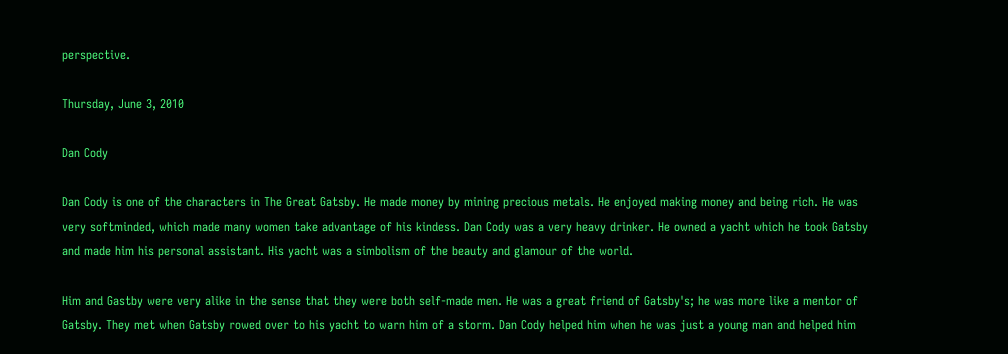perspective.

Thursday, June 3, 2010

Dan Cody

Dan Cody is one of the characters in The Great Gatsby. He made money by mining precious metals. He enjoyed making money and being rich. He was very softminded, which made many women take advantage of his kindess. Dan Cody was a very heavy drinker. He owned a yacht which he took Gatsby and made him his personal assistant. His yacht was a simbolism of the beauty and glamour of the world.

Him and Gastby were very alike in the sense that they were both self-made men. He was a great friend of Gatsby's; he was more like a mentor of Gatsby. They met when Gatsby rowed over to his yacht to warn him of a storm. Dan Cody helped him when he was just a young man and helped him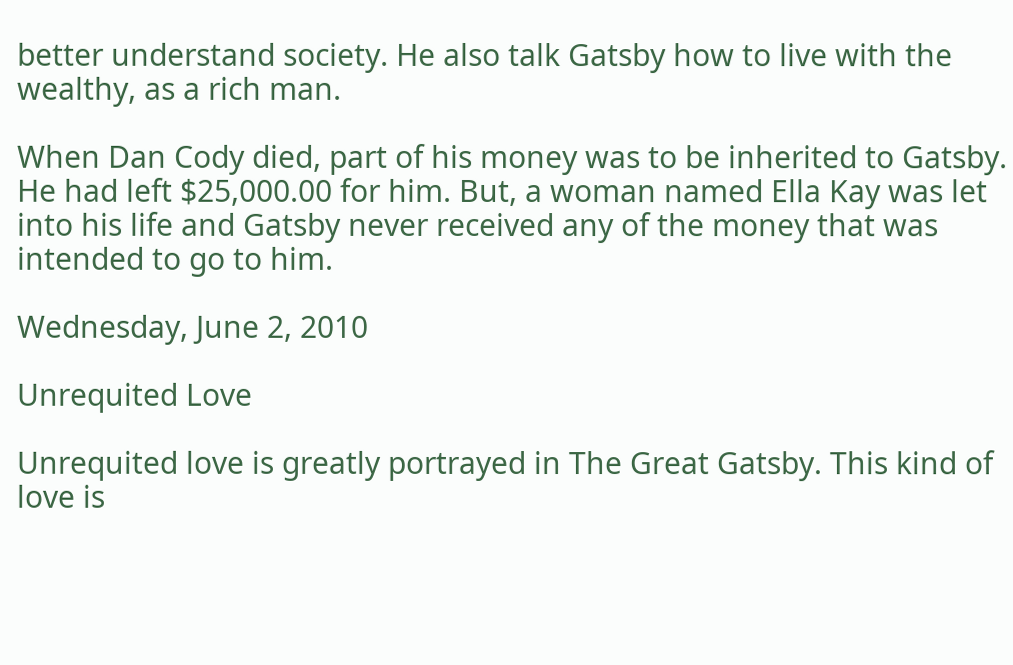better understand society. He also talk Gatsby how to live with the wealthy, as a rich man.

When Dan Cody died, part of his money was to be inherited to Gatsby. He had left $25,000.00 for him. But, a woman named Ella Kay was let into his life and Gatsby never received any of the money that was intended to go to him.

Wednesday, June 2, 2010

Unrequited Love

Unrequited love is greatly portrayed in The Great Gatsby. This kind of love is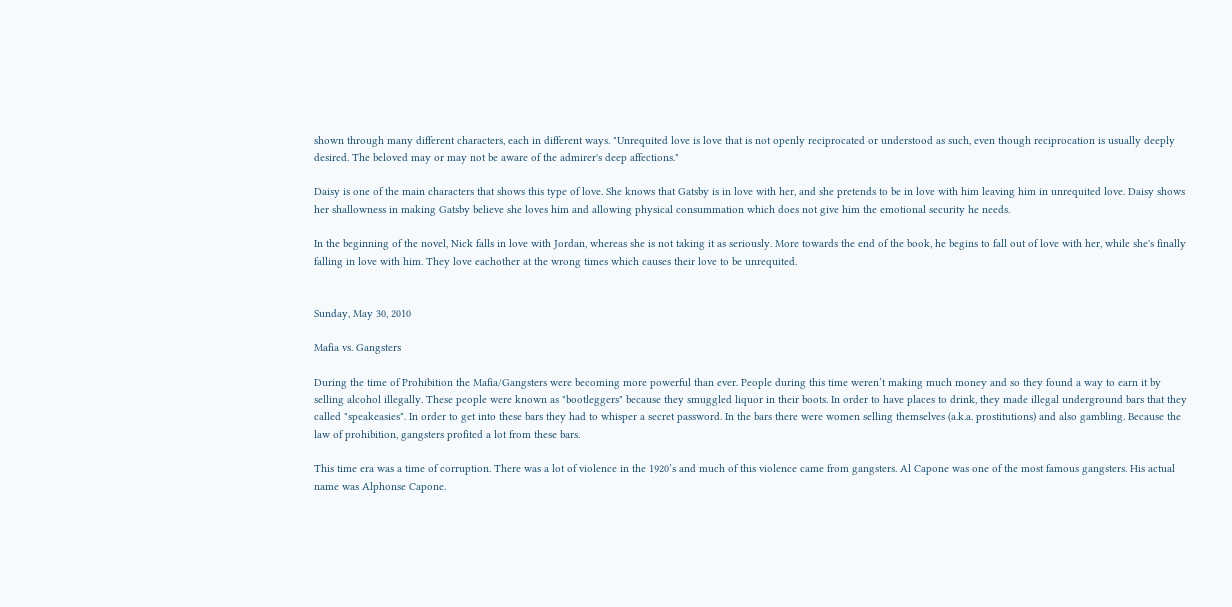shown through many different characters, each in different ways. "Unrequited love is love that is not openly reciprocated or understood as such, even though reciprocation is usually deeply desired. The beloved may or may not be aware of the admirer's deep affections."

Daisy is one of the main characters that shows this type of love. She knows that Gatsby is in love with her, and she pretends to be in love with him leaving him in unrequited love. Daisy shows her shallowness in making Gatsby believe she loves him and allowing physical consummation which does not give him the emotional security he needs.

In the beginning of the novel, Nick falls in love with Jordan, whereas she is not taking it as seriously. More towards the end of the book, he begins to fall out of love with her, while she's finally falling in love with him. They love eachother at the wrong times which causes their love to be unrequited.


Sunday, May 30, 2010

Mafia vs. Gangsters

During the time of Prohibition the Mafia/Gangsters were becoming more powerful than ever. People during this time weren’t making much money and so they found a way to earn it by selling alcohol illegally. These people were known as "bootleggers" because they smuggled liquor in their boots. In order to have places to drink, they made illegal underground bars that they called "speakeasies". In order to get into these bars they had to whisper a secret password. In the bars there were women selling themselves (a.k.a. prostitutions) and also gambling. Because the law of prohibition, gangsters profited a lot from these bars.

This time era was a time of corruption. There was a lot of violence in the 1920’s and much of this violence came from gangsters. Al Capone was one of the most famous gangsters. His actual name was Alphonse Capone.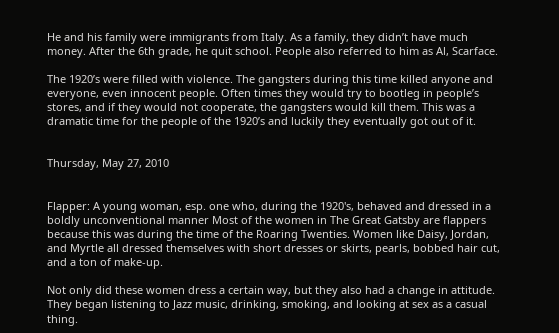He and his family were immigrants from Italy. As a family, they didn’t have much money. After the 6th grade, he quit school. People also referred to him as Al, Scarface.

The 1920’s were filled with violence. The gangsters during this time killed anyone and everyone, even innocent people. Often times they would try to bootleg in people’s stores, and if they would not cooperate, the gangsters would kill them. This was a dramatic time for the people of the 1920’s and luckily they eventually got out of it.


Thursday, May 27, 2010


Flapper: A young woman, esp. one who, during the 1920's, behaved and dressed in a boldly unconventional manner Most of the women in The Great Gatsby are flappers because this was during the time of the Roaring Twenties. Women like Daisy, Jordan, and Myrtle all dressed themselves with short dresses or skirts, pearls, bobbed hair cut, and a ton of make-up.

Not only did these women dress a certain way, but they also had a change in attitude. They began listening to Jazz music, drinking, smoking, and looking at sex as a casual thing.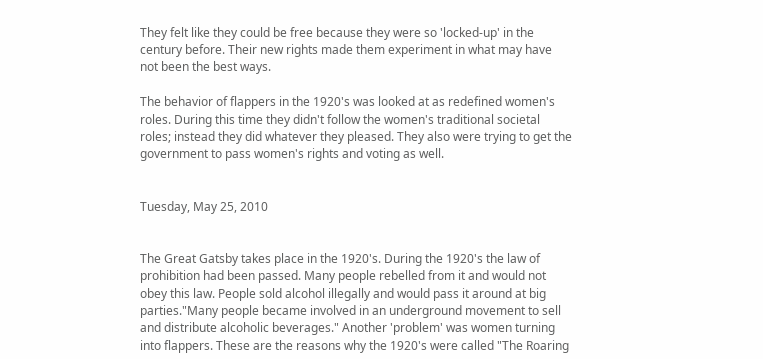They felt like they could be free because they were so 'locked-up' in the century before. Their new rights made them experiment in what may have not been the best ways.

The behavior of flappers in the 1920's was looked at as redefined women's roles. During this time they didn't follow the women's traditional societal roles; instead they did whatever they pleased. They also were trying to get the government to pass women's rights and voting as well.


Tuesday, May 25, 2010


The Great Gatsby takes place in the 1920's. During the 1920's the law of prohibition had been passed. Many people rebelled from it and would not obey this law. People sold alcohol illegally and would pass it around at big parties."Many people became involved in an underground movement to sell and distribute alcoholic beverages." Another 'problem' was women turning into flappers. These are the reasons why the 1920's were called "The Roaring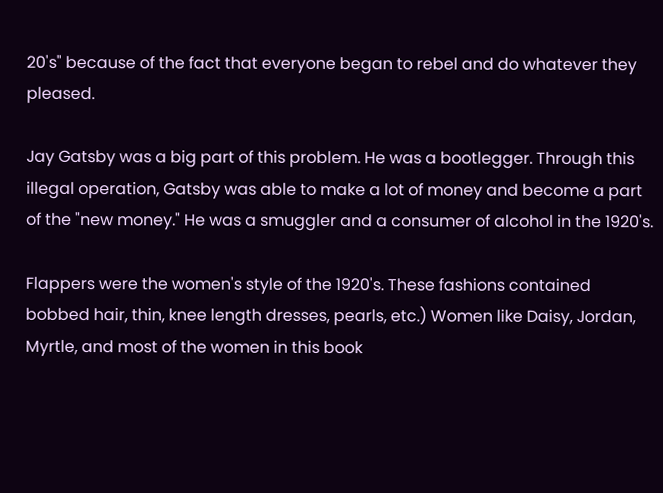20's" because of the fact that everyone began to rebel and do whatever they pleased.

Jay Gatsby was a big part of this problem. He was a bootlegger. Through this illegal operation, Gatsby was able to make a lot of money and become a part of the "new money." He was a smuggler and a consumer of alcohol in the 1920's.

Flappers were the women's style of the 1920's. These fashions contained bobbed hair, thin, knee length dresses, pearls, etc.) Women like Daisy, Jordan, Myrtle, and most of the women in this book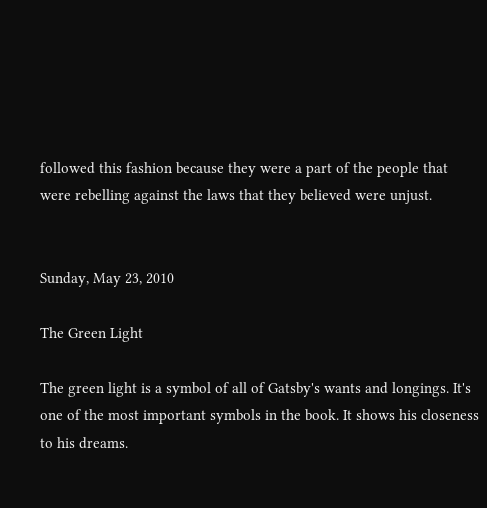followed this fashion because they were a part of the people that were rebelling against the laws that they believed were unjust.


Sunday, May 23, 2010

The Green Light

The green light is a symbol of all of Gatsby's wants and longings. It's one of the most important symbols in the book. It shows his closeness to his dreams.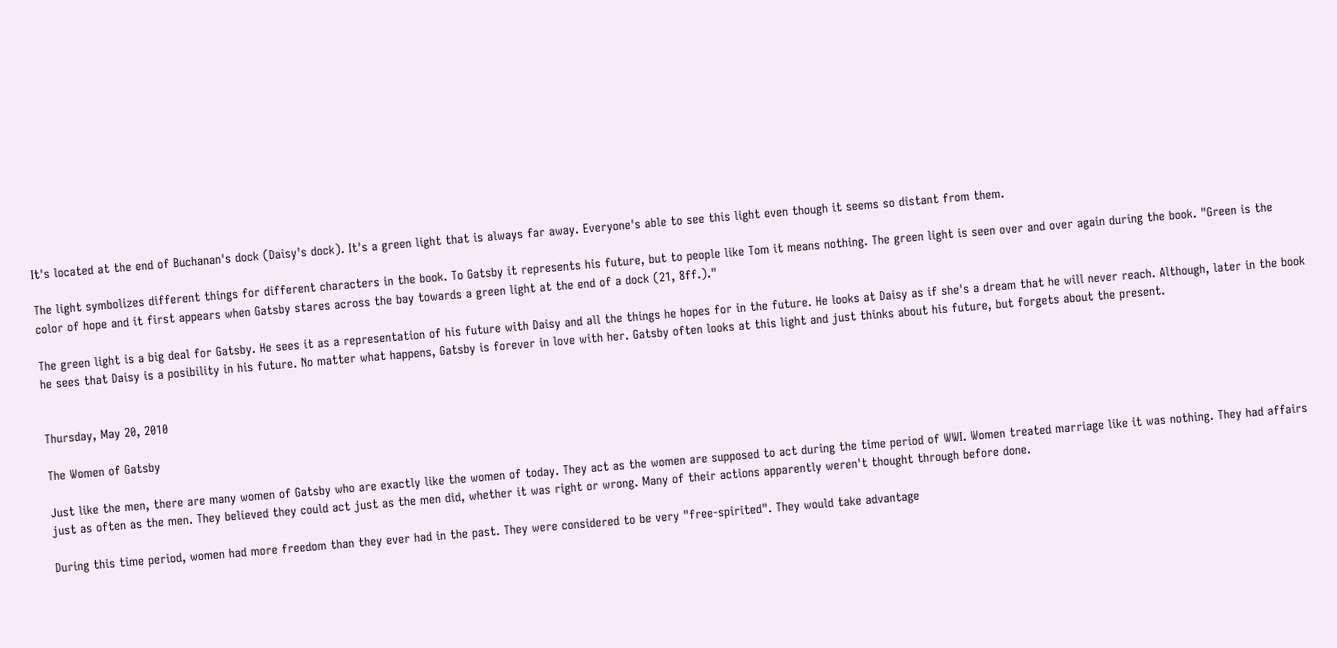It's located at the end of Buchanan's dock (Daisy's dock). It's a green light that is always far away. Everyone's able to see this light even though it seems so distant from them.

The light symbolizes different things for different characters in the book. To Gatsby it represents his future, but to people like Tom it means nothing. The green light is seen over and over again during the book. "Green is the color of hope and it first appears when Gatsby stares across the bay towards a green light at the end of a dock (21, 8ff.)."

The green light is a big deal for Gatsby. He sees it as a representation of his future with Daisy and all the things he hopes for in the future. He looks at Daisy as if she's a dream that he will never reach. Although, later in the book he sees that Daisy is a posibility in his future. No matter what happens, Gatsby is forever in love with her. Gatsby often looks at this light and just thinks about his future, but forgets about the present.


Thursday, May 20, 2010

The Women of Gatsby

Just like the men, there are many women of Gatsby who are exactly like the women of today. They act as the women are supposed to act during the time period of WWI. Women treated marriage like it was nothing. They had affairs just as often as the men. They believed they could act just as the men did, whether it was right or wrong. Many of their actions apparently weren't thought through before done.

During this time period, women had more freedom than they ever had in the past. They were considered to be very "free-spirited". They would take advantage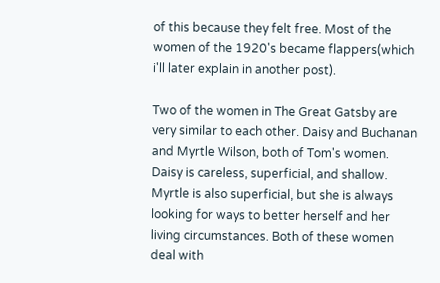of this because they felt free. Most of the women of the 1920's became flappers(which i'll later explain in another post).

Two of the women in The Great Gatsby are very similar to each other. Daisy and Buchanan and Myrtle Wilson, both of Tom's women. Daisy is careless, superficial, and shallow. Myrtle is also superficial, but she is always looking for ways to better herself and her living circumstances. Both of these women deal with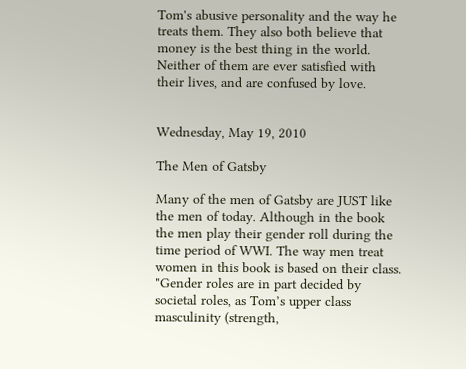Tom's abusive personality and the way he treats them. They also both believe that money is the best thing in the world. Neither of them are ever satisfied with their lives, and are confused by love.


Wednesday, May 19, 2010

The Men of Gatsby

Many of the men of Gatsby are JUST like the men of today. Although in the book the men play their gender roll during the time period of WWI. The way men treat women in this book is based on their class. "Gender roles are in part decided by societal roles, as Tom’s upper class masculinity (strength,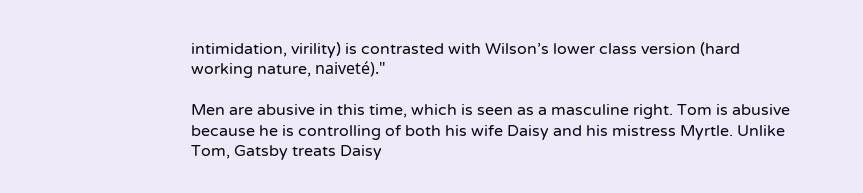intimidation, virility) is contrasted with Wilson’s lower class version (hard working nature, naiveté)."

Men are abusive in this time, which is seen as a masculine right. Tom is abusive because he is controlling of both his wife Daisy and his mistress Myrtle. Unlike Tom, Gatsby treats Daisy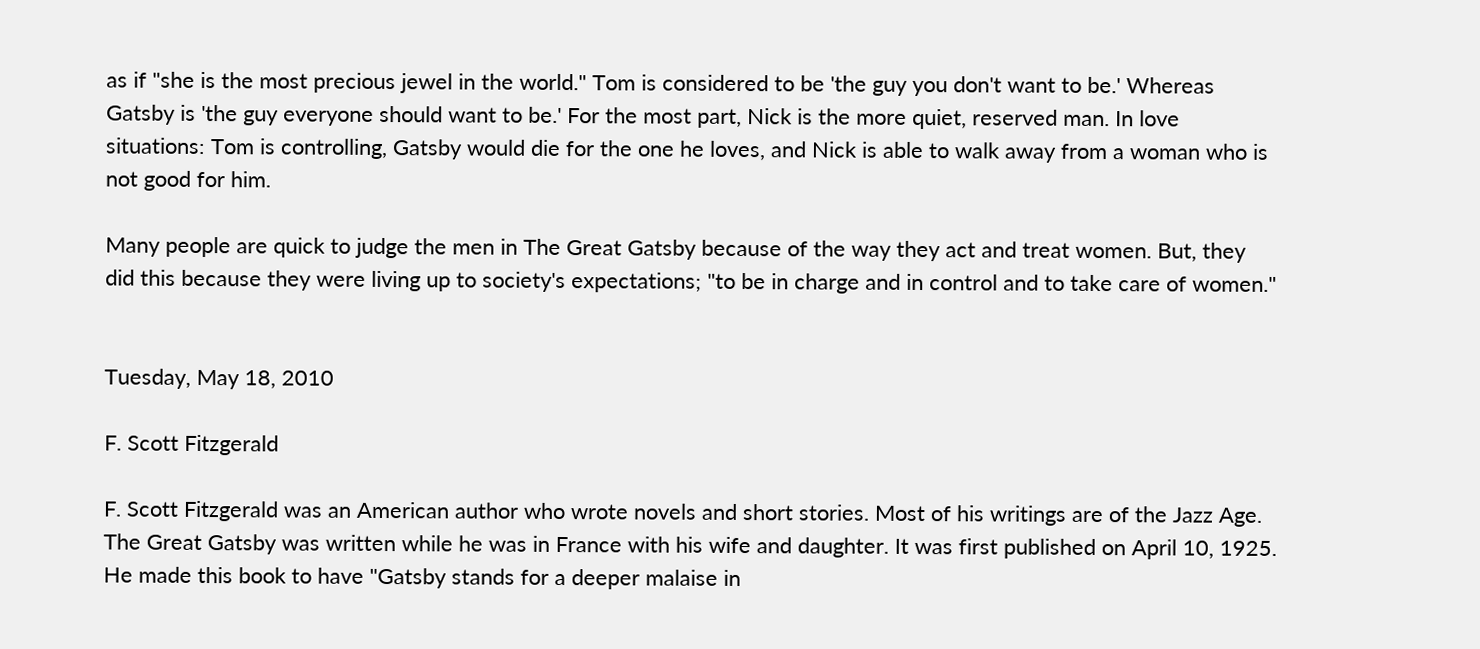as if "she is the most precious jewel in the world." Tom is considered to be 'the guy you don't want to be.' Whereas Gatsby is 'the guy everyone should want to be.' For the most part, Nick is the more quiet, reserved man. In love situations: Tom is controlling, Gatsby would die for the one he loves, and Nick is able to walk away from a woman who is not good for him.

Many people are quick to judge the men in The Great Gatsby because of the way they act and treat women. But, they did this because they were living up to society's expectations; "to be in charge and in control and to take care of women."


Tuesday, May 18, 2010

F. Scott Fitzgerald

F. Scott Fitzgerald was an American author who wrote novels and short stories. Most of his writings are of the Jazz Age. The Great Gatsby was written while he was in France with his wife and daughter. It was first published on April 10, 1925. He made this book to have "Gatsby stands for a deeper malaise in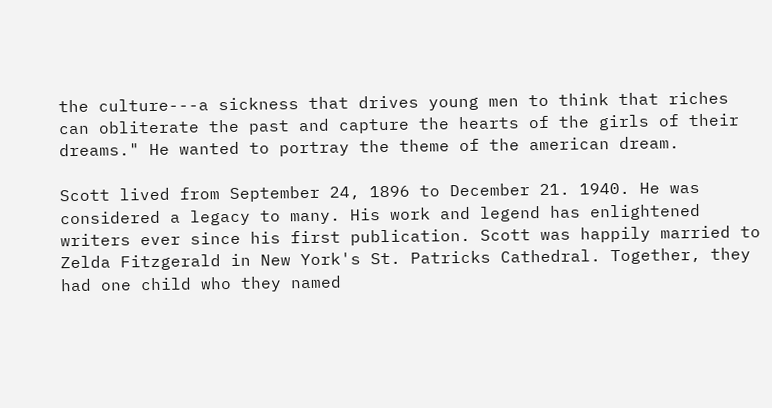the culture---a sickness that drives young men to think that riches can obliterate the past and capture the hearts of the girls of their dreams." He wanted to portray the theme of the american dream.

Scott lived from September 24, 1896 to December 21. 1940. He was considered a legacy to many. His work and legend has enlightened writers ever since his first publication. Scott was happily married to Zelda Fitzgerald in New York's St. Patricks Cathedral. Together, they had one child who they named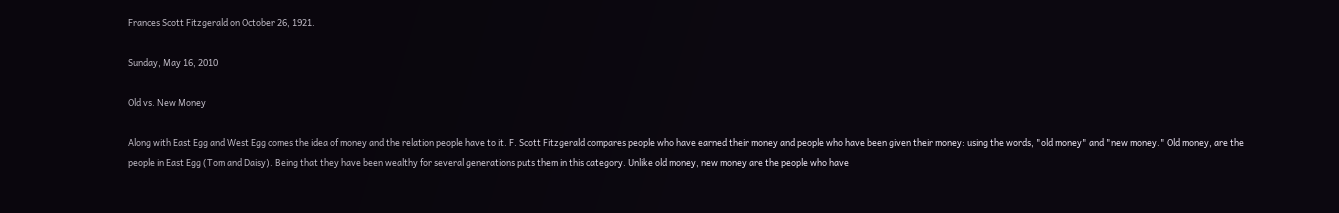Frances Scott Fitzgerald on October 26, 1921.

Sunday, May 16, 2010

Old vs. New Money

Along with East Egg and West Egg comes the idea of money and the relation people have to it. F. Scott Fitzgerald compares people who have earned their money and people who have been given their money: using the words, "old money" and "new money." Old money, are the people in East Egg (Tom and Daisy). Being that they have been wealthy for several generations puts them in this category. Unlike old money, new money are the people who have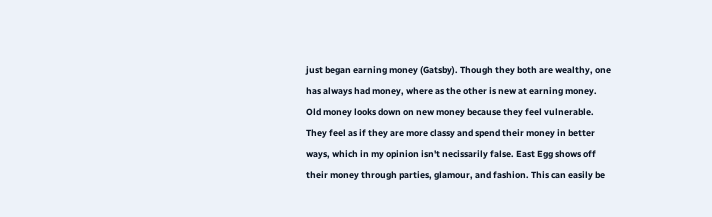just began earning money (Gatsby). Though they both are wealthy, one has always had money, where as the other is new at earning money. Old money looks down on new money because they feel vulnerable. They feel as if they are more classy and spend their money in better ways, which in my opinion isn't necissarily false. East Egg shows off their money through parties, glamour, and fashion. This can easily be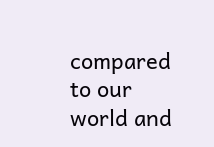compared to our world and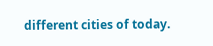different cities of today.